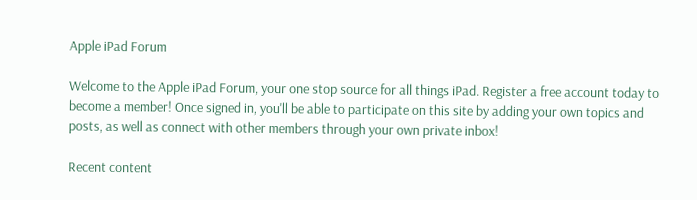Apple iPad Forum

Welcome to the Apple iPad Forum, your one stop source for all things iPad. Register a free account today to become a member! Once signed in, you'll be able to participate on this site by adding your own topics and posts, as well as connect with other members through your own private inbox!

Recent content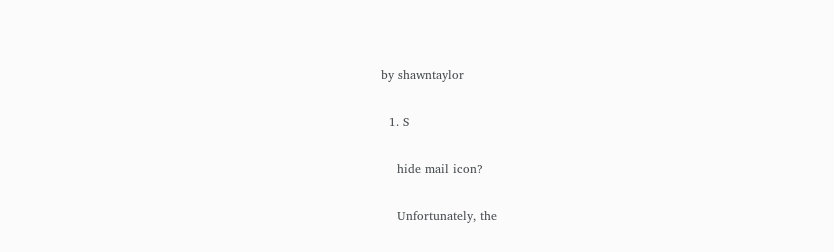by shawntaylor

  1. S

    hide mail icon?

    Unfortunately, the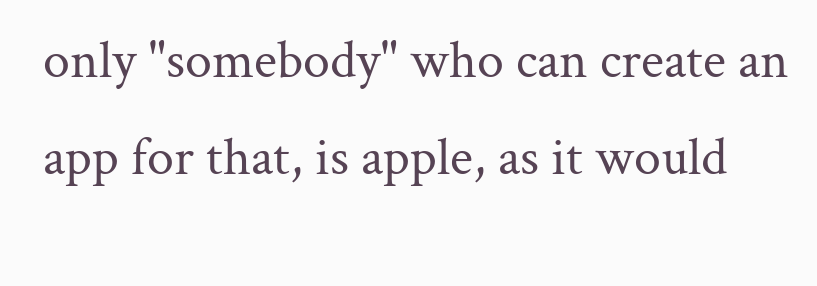only "somebody" who can create an app for that, is apple, as it would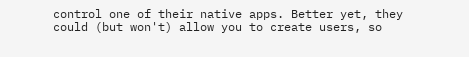control one of their native apps. Better yet, they could (but won't) allow you to create users, so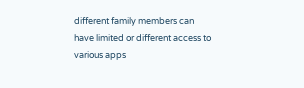different family members can have limited or different access to various apps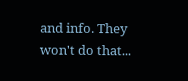and info. They won't do that...